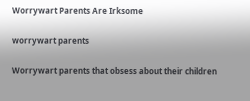Worrywart Parents Are Irksome

worrywart parents

Worrywart parents that obsess about their children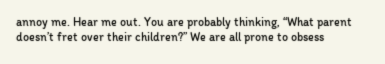annoy me. Hear me out. You are probably thinking, “What parent doesn’t fret over their children?” We are all prone to obsess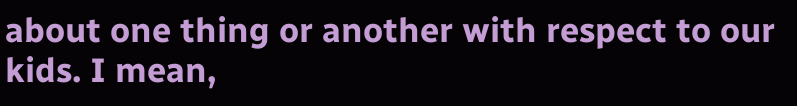about one thing or another with respect to our kids. I mean,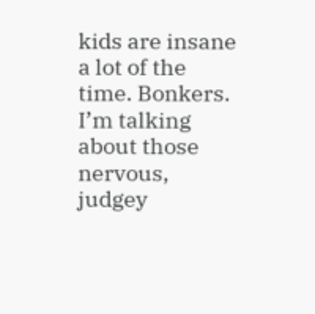kids are insane a lot of the time. Bonkers. I’m talking about those nervous, judgey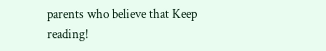parents who believe that Keep reading!